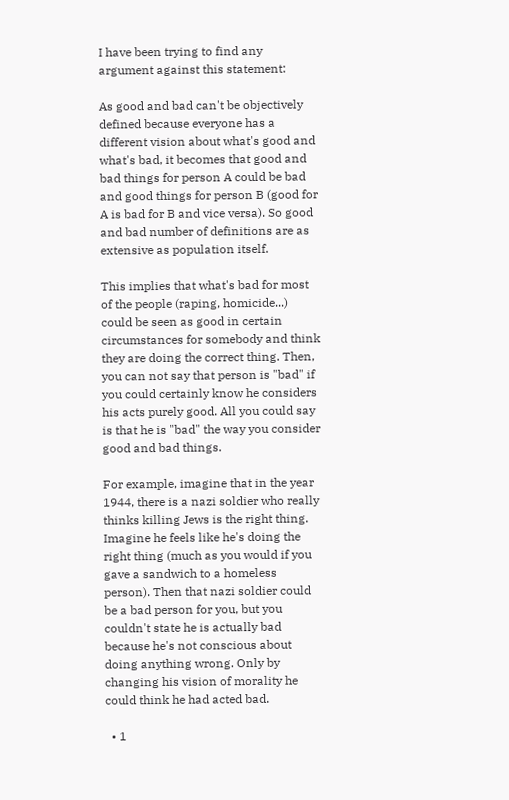I have been trying to find any argument against this statement:

As good and bad can't be objectively defined because everyone has a different vision about what's good and what's bad, it becomes that good and bad things for person A could be bad and good things for person B (good for A is bad for B and vice versa). So good and bad number of definitions are as extensive as population itself.

This implies that what's bad for most of the people (raping, homicide...) could be seen as good in certain circumstances for somebody and think they are doing the correct thing. Then, you can not say that person is "bad" if you could certainly know he considers his acts purely good. All you could say is that he is "bad" the way you consider good and bad things.

For example, imagine that in the year 1944, there is a nazi soldier who really thinks killing Jews is the right thing. Imagine he feels like he's doing the right thing (much as you would if you gave a sandwich to a homeless person). Then that nazi soldier could be a bad person for you, but you couldn't state he is actually bad because he's not conscious about doing anything wrong. Only by changing his vision of morality he could think he had acted bad.

  • 1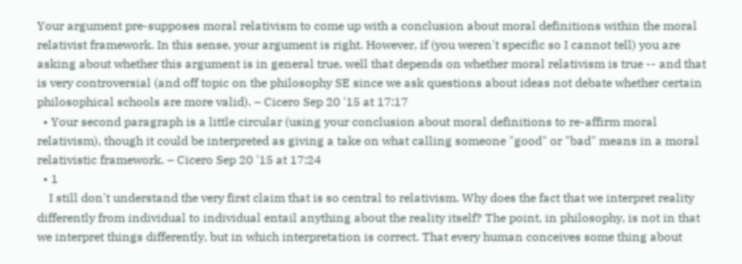Your argument pre-supposes moral relativism to come up with a conclusion about moral definitions within the moral relativist framework. In this sense, your argument is right. However, if (you weren't specific so I cannot tell) you are asking about whether this argument is in general true, well that depends on whether moral relativism is true -- and that is very controversial (and off topic on the philosophy SE since we ask questions about ideas not debate whether certain philosophical schools are more valid). – Cicero Sep 20 '15 at 17:17
  • Your second paragraph is a little circular (using your conclusion about moral definitions to re-affirm moral relativism), though it could be interpreted as giving a take on what calling someone "good" or "bad" means in a moral relativistic framework. – Cicero Sep 20 '15 at 17:24
  • 1
    I still don't understand the very first claim that is so central to relativism. Why does the fact that we interpret reality differently from individual to individual entail anything about the reality itself? The point, in philosophy, is not in that we interpret things differently, but in which interpretation is correct. That every human conceives some thing about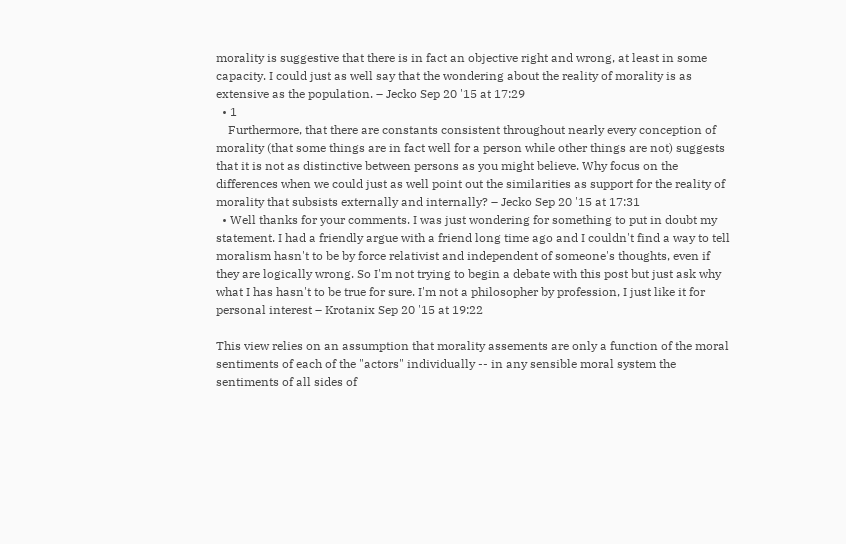morality is suggestive that there is in fact an objective right and wrong, at least in some capacity. I could just as well say that the wondering about the reality of morality is as extensive as the population. – Jecko Sep 20 '15 at 17:29
  • 1
    Furthermore, that there are constants consistent throughout nearly every conception of morality (that some things are in fact well for a person while other things are not) suggests that it is not as distinctive between persons as you might believe. Why focus on the differences when we could just as well point out the similarities as support for the reality of morality that subsists externally and internally? – Jecko Sep 20 '15 at 17:31
  • Well thanks for your comments. I was just wondering for something to put in doubt my statement. I had a friendly argue with a friend long time ago and I couldn't find a way to tell moralism hasn't to be by force relativist and independent of someone's thoughts, even if they are logically wrong. So I'm not trying to begin a debate with this post but just ask why what I has hasn't to be true for sure. I'm not a philosopher by profession, I just like it for personal interest – Krotanix Sep 20 '15 at 19:22

This view relies on an assumption that morality assements are only a function of the moral sentiments of each of the "actors" individually -- in any sensible moral system the sentiments of all sides of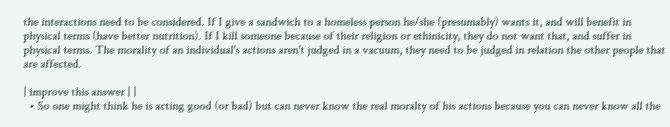the interactions need to be considered. If I give a sandwich to a homeless person he/she (presumably) wants it, and will benefit in physical terms (have better nutrition). If I kill someone because of their religion or ethinicity, they do not want that, and suffer in physical terms. The morality of an individual's actions aren't judged in a vacuum, they need to be judged in relation the other people that are affected.

| improve this answer | |
  • So one might think he is acting good (or bad) but can never know the real moralty of his actions because you can never know all the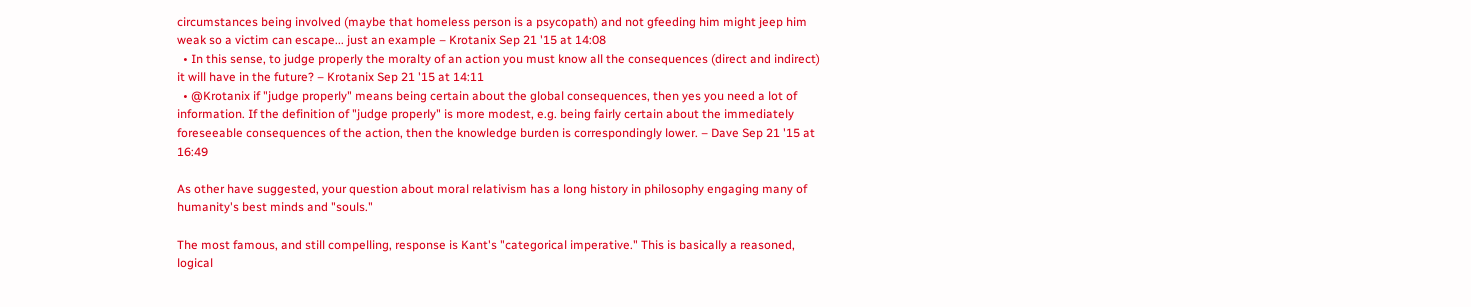circumstances being involved (maybe that homeless person is a psycopath) and not gfeeding him might jeep him weak so a victim can escape... just an example – Krotanix Sep 21 '15 at 14:08
  • In this sense, to judge properly the moralty of an action you must know all the consequences (direct and indirect) it will have in the future? – Krotanix Sep 21 '15 at 14:11
  • @Krotanix if "judge properly" means being certain about the global consequences, then yes you need a lot of information. If the definition of "judge properly" is more modest, e.g. being fairly certain about the immediately foreseeable consequences of the action, then the knowledge burden is correspondingly lower. – Dave Sep 21 '15 at 16:49

As other have suggested, your question about moral relativism has a long history in philosophy engaging many of humanity's best minds and "souls."

The most famous, and still compelling, response is Kant's "categorical imperative." This is basically a reasoned, logical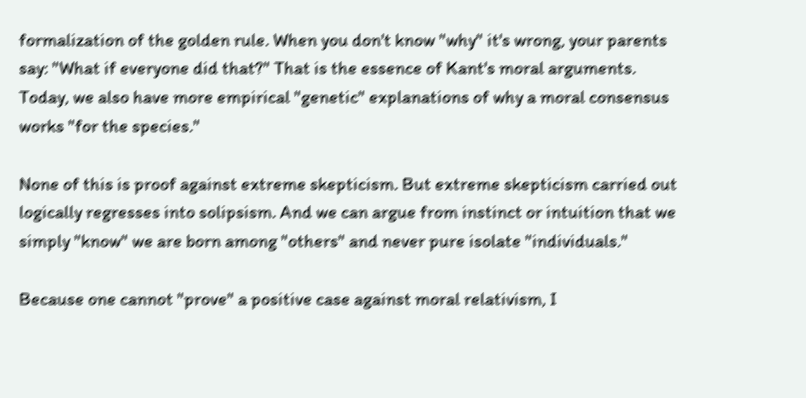formalization of the golden rule. When you don't know "why" it's wrong, your parents say: "What if everyone did that?" That is the essence of Kant's moral arguments. Today, we also have more empirical "genetic" explanations of why a moral consensus works "for the species."

None of this is proof against extreme skepticism. But extreme skepticism carried out logically regresses into solipsism. And we can argue from instinct or intuition that we simply "know" we are born among "others" and never pure isolate "individuals."

Because one cannot "prove" a positive case against moral relativism, I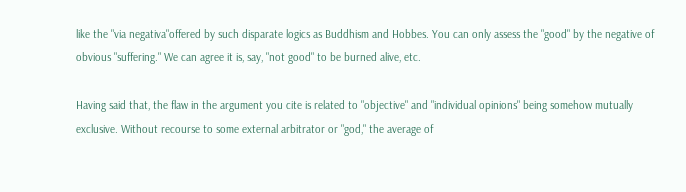like the "via negativa"offered by such disparate logics as Buddhism and Hobbes. You can only assess the "good" by the negative of obvious "suffering." We can agree it is, say, "not good" to be burned alive, etc.

Having said that, the flaw in the argument you cite is related to "objective" and "individual opinions" being somehow mutually exclusive. Without recourse to some external arbitrator or "god," the average of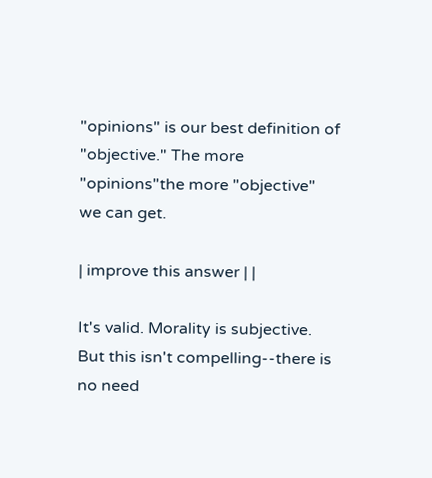"opinions" is our best definition of "objective." The more "opinions"the more "objective" we can get.

| improve this answer | |

It's valid. Morality is subjective. But this isn't compelling--there is no need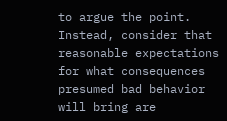to argue the point. Instead, consider that reasonable expectations for what consequences presumed bad behavior will bring are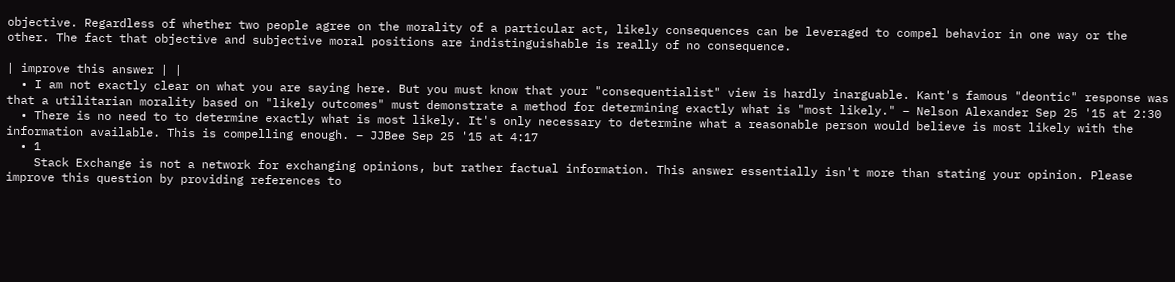objective. Regardless of whether two people agree on the morality of a particular act, likely consequences can be leveraged to compel behavior in one way or the other. The fact that objective and subjective moral positions are indistinguishable is really of no consequence.

| improve this answer | |
  • I am not exactly clear on what you are saying here. But you must know that your "consequentialist" view is hardly inarguable. Kant's famous "deontic" response was that a utilitarian morality based on "likely outcomes" must demonstrate a method for determining exactly what is "most likely." – Nelson Alexander Sep 25 '15 at 2:30
  • There is no need to to determine exactly what is most likely. It's only necessary to determine what a reasonable person would believe is most likely with the information available. This is compelling enough. – JJBee Sep 25 '15 at 4:17
  • 1
    Stack Exchange is not a network for exchanging opinions, but rather factual information. This answer essentially isn't more than stating your opinion. Please improve this question by providing references to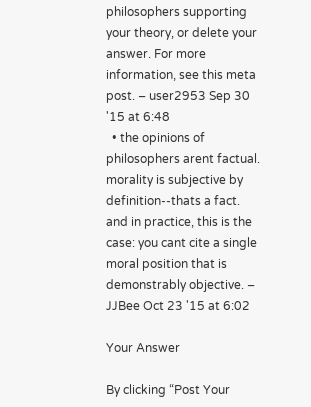philosophers supporting your theory, or delete your answer. For more information, see this meta post. – user2953 Sep 30 '15 at 6:48
  • the opinions of philosophers arent factual. morality is subjective by definition--thats a fact. and in practice, this is the case: you cant cite a single moral position that is demonstrably objective. – JJBee Oct 23 '15 at 6:02

Your Answer

By clicking “Post Your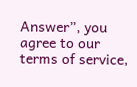Answer”, you agree to our terms of service,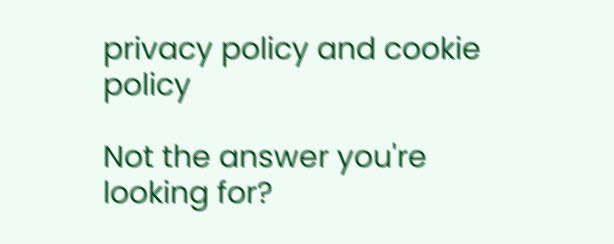privacy policy and cookie policy

Not the answer you're looking for?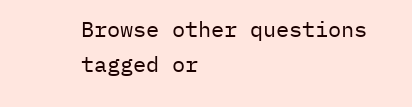Browse other questions tagged or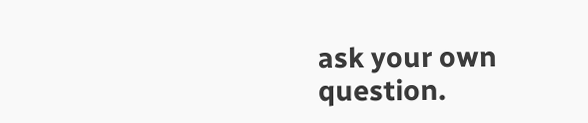ask your own question.